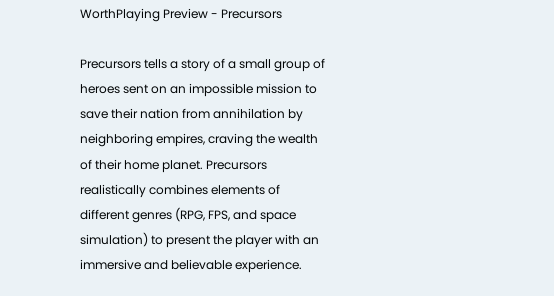WorthPlaying Preview - Precursors

Precursors tells a story of a small group of heroes sent on an impossible mission to save their nation from annihilation by neighboring empires, craving the wealth of their home planet. Precursors realistically combines elements of different genres (RPG, FPS, and space simulation) to present the player with an immersive and believable experience.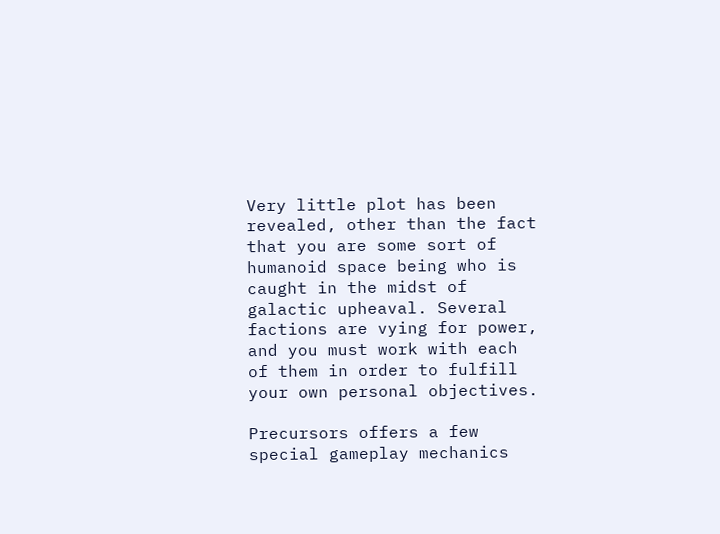Very little plot has been revealed, other than the fact that you are some sort of humanoid space being who is caught in the midst of galactic upheaval. Several factions are vying for power, and you must work with each of them in order to fulfill your own personal objectives.

Precursors offers a few special gameplay mechanics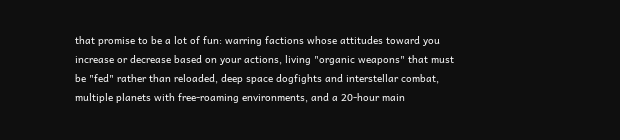that promise to be a lot of fun: warring factions whose attitudes toward you increase or decrease based on your actions, living "organic weapons" that must be "fed" rather than reloaded, deep space dogfights and interstellar combat, multiple planets with free-roaming environments, and a 20-hour main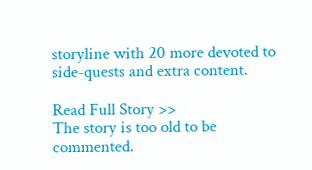storyline with 20 more devoted to side-quests and extra content.

Read Full Story >>
The story is too old to be commented.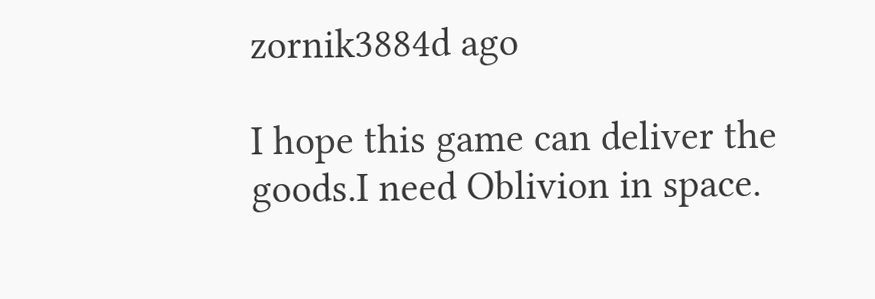zornik3884d ago

I hope this game can deliver the goods.I need Oblivion in space.